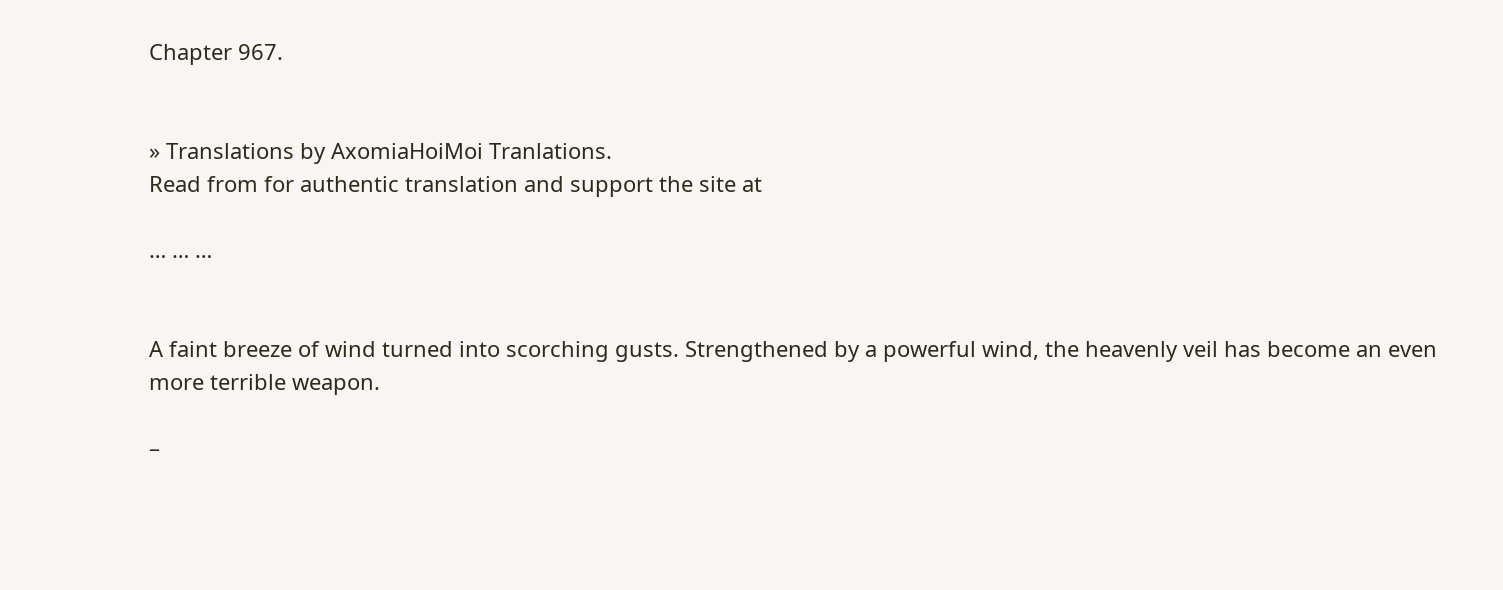Chapter 967.


» Translations by AxomiaHoiMoi Tranlations.
Read from for authentic translation and support the site at

… … …


A faint breeze of wind turned into scorching gusts. Strengthened by a powerful wind, the heavenly veil has become an even more terrible weapon.

–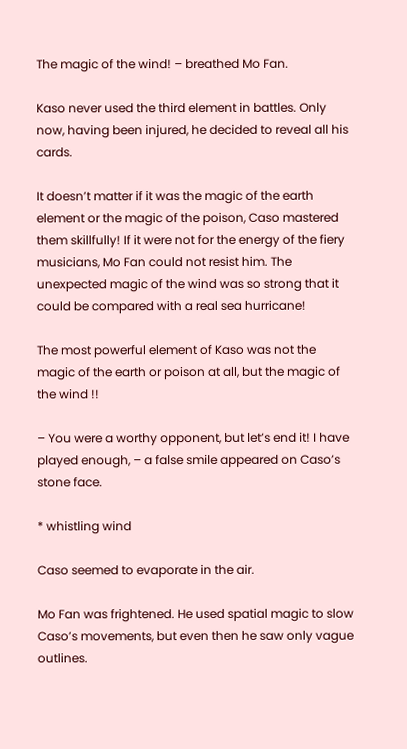The magic of the wind! – breathed Mo Fan.

Kaso never used the third element in battles. Only now, having been injured, he decided to reveal all his cards.

It doesn’t matter if it was the magic of the earth element or the magic of the poison, Caso mastered them skillfully! If it were not for the energy of the fiery musicians, Mo Fan could not resist him. The unexpected magic of the wind was so strong that it could be compared with a real sea hurricane!

The most powerful element of Kaso was not the magic of the earth or poison at all, but the magic of the wind !!

– You were a worthy opponent, but let’s end it! I have played enough, – a false smile appeared on Caso’s stone face.

* whistling wind

Caso seemed to evaporate in the air.

Mo Fan was frightened. He used spatial magic to slow Caso’s movements, but even then he saw only vague outlines.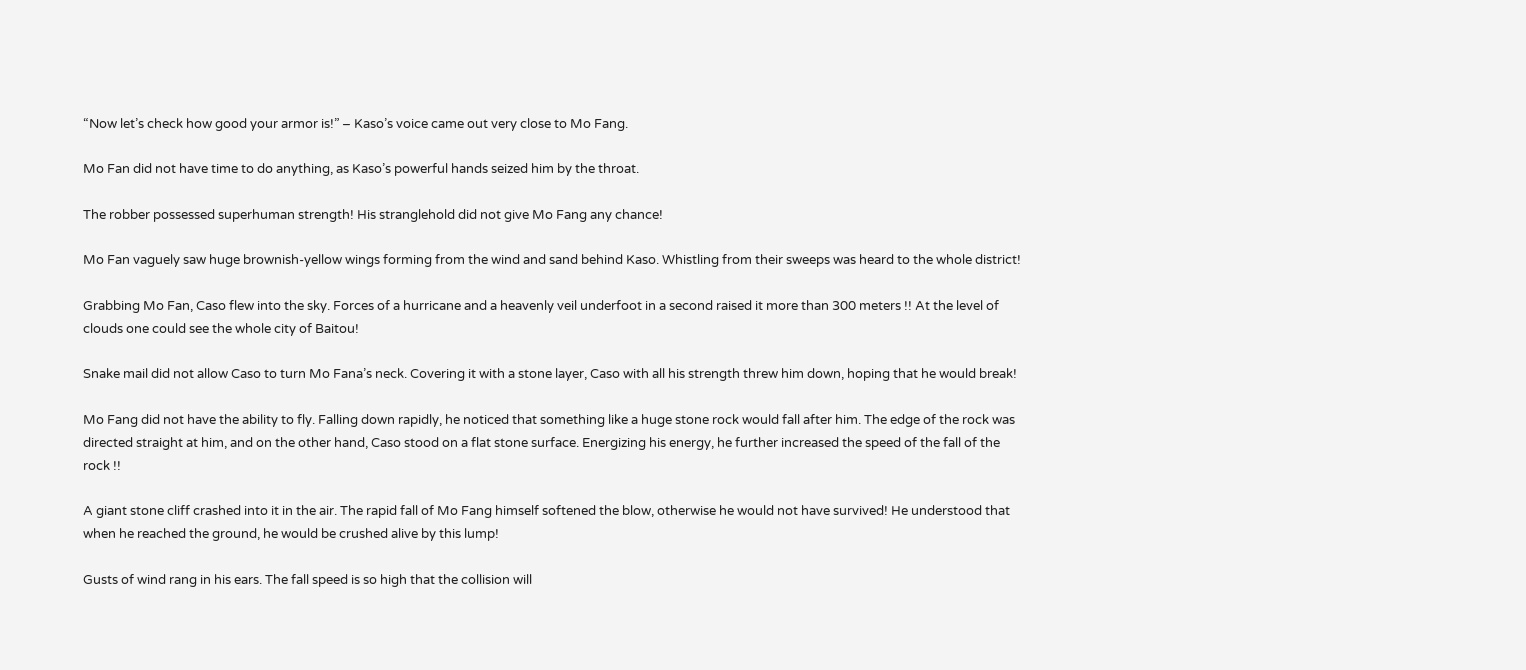“Now let’s check how good your armor is!” – Kaso’s voice came out very close to Mo Fang.

Mo Fan did not have time to do anything, as Kaso’s powerful hands seized him by the throat.

The robber possessed superhuman strength! His stranglehold did not give Mo Fang any chance!

Mo Fan vaguely saw huge brownish-yellow wings forming from the wind and sand behind Kaso. Whistling from their sweeps was heard to the whole district!

Grabbing Mo Fan, Caso flew into the sky. Forces of a hurricane and a heavenly veil underfoot in a second raised it more than 300 meters !! At the level of clouds one could see the whole city of Baitou!

Snake mail did not allow Caso to turn Mo Fana’s neck. Covering it with a stone layer, Caso with all his strength threw him down, hoping that he would break!

Mo Fang did not have the ability to fly. Falling down rapidly, he noticed that something like a huge stone rock would fall after him. The edge of the rock was directed straight at him, and on the other hand, Caso stood on a flat stone surface. Energizing his energy, he further increased the speed of the fall of the rock !!

A giant stone cliff crashed into it in the air. The rapid fall of Mo Fang himself softened the blow, otherwise he would not have survived! He understood that when he reached the ground, he would be crushed alive by this lump!

Gusts of wind rang in his ears. The fall speed is so high that the collision will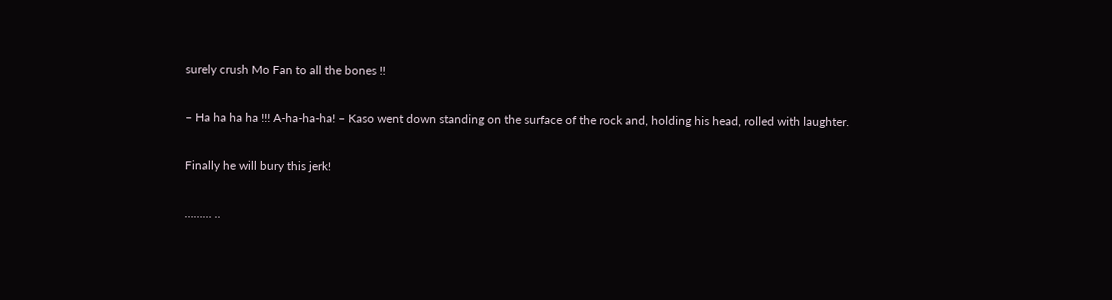surely crush Mo Fan to all the bones !!

– Ha ha ha ha !!! A-ha-ha-ha! – Kaso went down standing on the surface of the rock and, holding his head, rolled with laughter.

Finally he will bury this jerk!

……… ..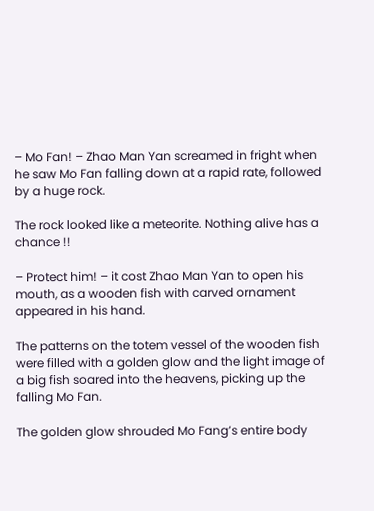– Mo Fan! – Zhao Man Yan screamed in fright when he saw Mo Fan falling down at a rapid rate, followed by a huge rock.

The rock looked like a meteorite. Nothing alive has a chance !!

– Protect him! – it cost Zhao Man Yan to open his mouth, as a wooden fish with carved ornament appeared in his hand.

The patterns on the totem vessel of the wooden fish were filled with a golden glow and the light image of a big fish soared into the heavens, picking up the falling Mo Fan.

The golden glow shrouded Mo Fang’s entire body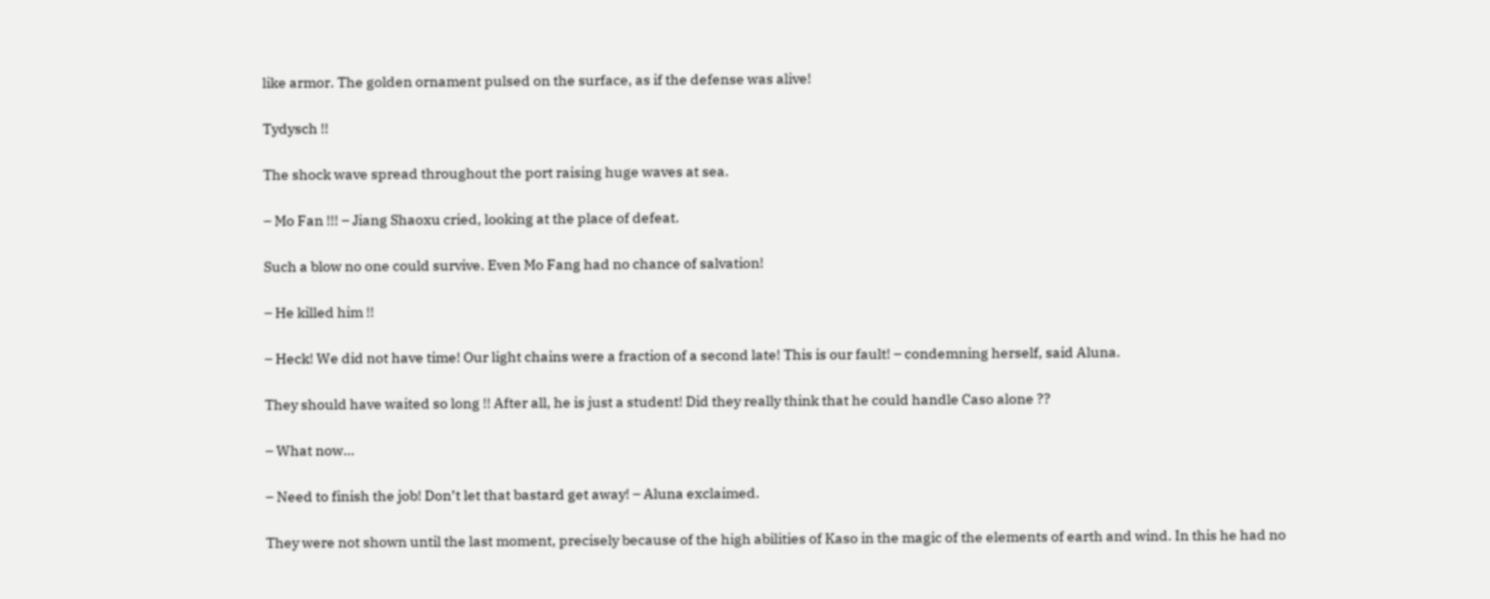like armor. The golden ornament pulsed on the surface, as if the defense was alive!

Tydysch !!

The shock wave spread throughout the port raising huge waves at sea.

– Mo Fan !!! – Jiang Shaoxu cried, looking at the place of defeat.

Such a blow no one could survive. Even Mo Fang had no chance of salvation!

– He killed him !!

– Heck! We did not have time! Our light chains were a fraction of a second late! This is our fault! – condemning herself, said Aluna.

They should have waited so long !! After all, he is just a student! Did they really think that he could handle Caso alone ??

– What now…

– Need to finish the job! Don’t let that bastard get away! – Aluna exclaimed.

They were not shown until the last moment, precisely because of the high abilities of Kaso in the magic of the elements of earth and wind. In this he had no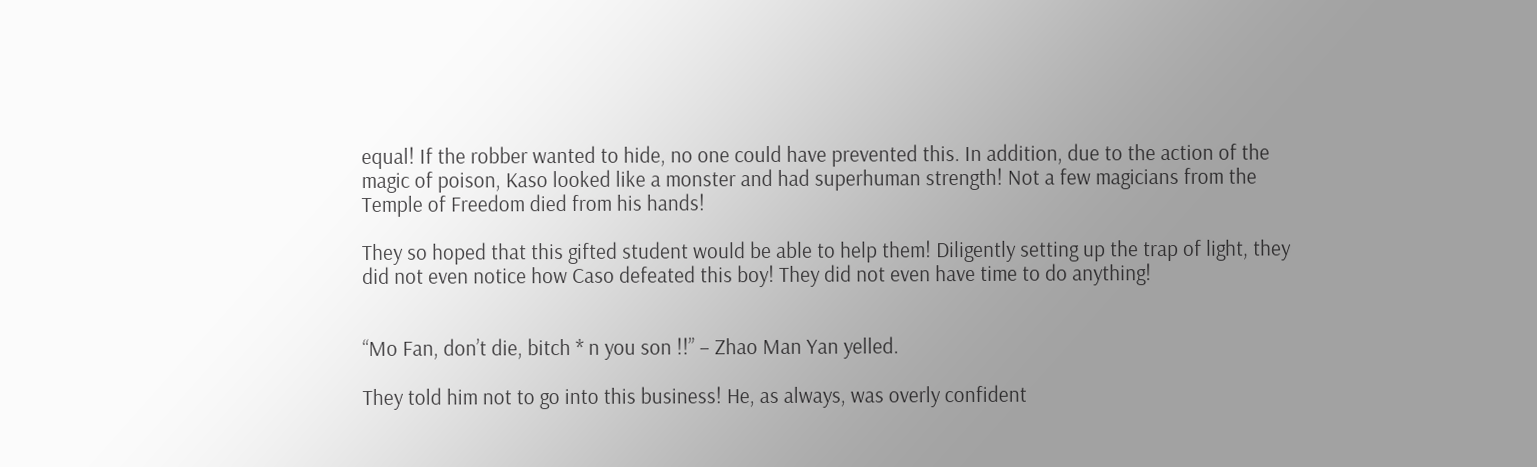equal! If the robber wanted to hide, no one could have prevented this. In addition, due to the action of the magic of poison, Kaso looked like a monster and had superhuman strength! Not a few magicians from the Temple of Freedom died from his hands!

They so hoped that this gifted student would be able to help them! Diligently setting up the trap of light, they did not even notice how Caso defeated this boy! They did not even have time to do anything!


“Mo Fan, don’t die, bitch * n you son !!” – Zhao Man Yan yelled.

They told him not to go into this business! He, as always, was overly confident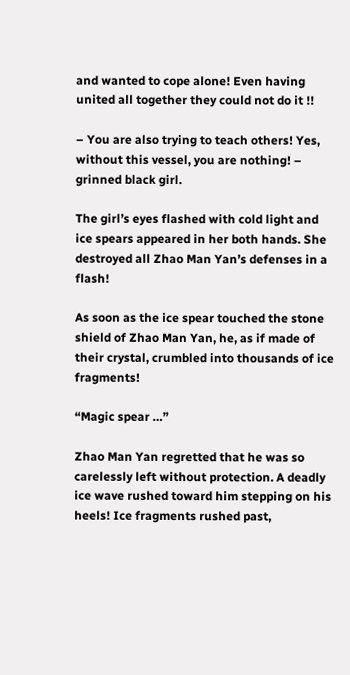and wanted to cope alone! Even having united all together they could not do it !!

– You are also trying to teach others! Yes, without this vessel, you are nothing! – grinned black girl.

The girl’s eyes flashed with cold light and ice spears appeared in her both hands. She destroyed all Zhao Man Yan’s defenses in a flash!

As soon as the ice spear touched the stone shield of Zhao Man Yan, he, as if made of their crystal, crumbled into thousands of ice fragments!

“Magic spear …”

Zhao Man Yan regretted that he was so carelessly left without protection. A deadly ice wave rushed toward him stepping on his heels! Ice fragments rushed past,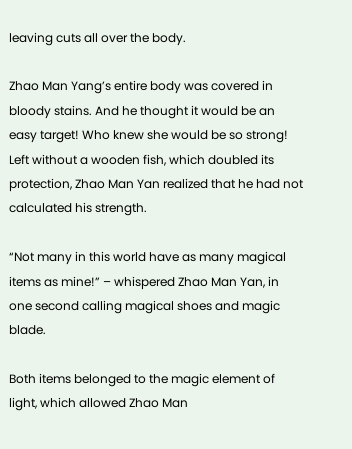leaving cuts all over the body.

Zhao Man Yang’s entire body was covered in bloody stains. And he thought it would be an easy target! Who knew she would be so strong! Left without a wooden fish, which doubled its protection, Zhao Man Yan realized that he had not calculated his strength.

“Not many in this world have as many magical items as mine!” – whispered Zhao Man Yan, in one second calling magical shoes and magic blade.

Both items belonged to the magic element of light, which allowed Zhao Man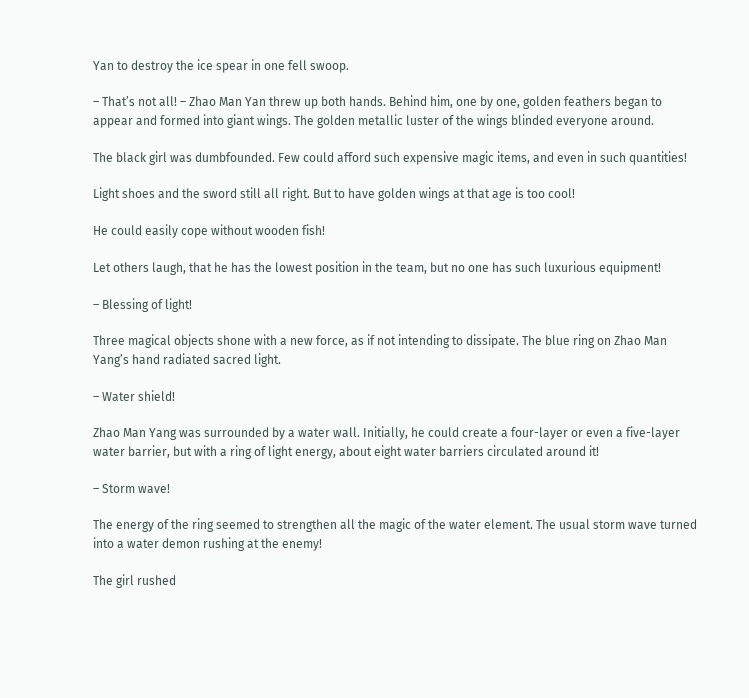Yan to destroy the ice spear in one fell swoop.

– That’s not all! – Zhao Man Yan threw up both hands. Behind him, one by one, golden feathers began to appear and formed into giant wings. The golden metallic luster of the wings blinded everyone around.

The black girl was dumbfounded. Few could afford such expensive magic items, and even in such quantities!

Light shoes and the sword still all right. But to have golden wings at that age is too cool!

He could easily cope without wooden fish!

Let others laugh, that he has the lowest position in the team, but no one has such luxurious equipment!

– Blessing of light!

Three magical objects shone with a new force, as if not intending to dissipate. The blue ring on Zhao Man Yang’s hand radiated sacred light.

– Water shield!

Zhao Man Yang was surrounded by a water wall. Initially, he could create a four-layer or even a five-layer water barrier, but with a ring of light energy, about eight water barriers circulated around it!

– Storm wave!

The energy of the ring seemed to strengthen all the magic of the water element. The usual storm wave turned into a water demon rushing at the enemy!

The girl rushed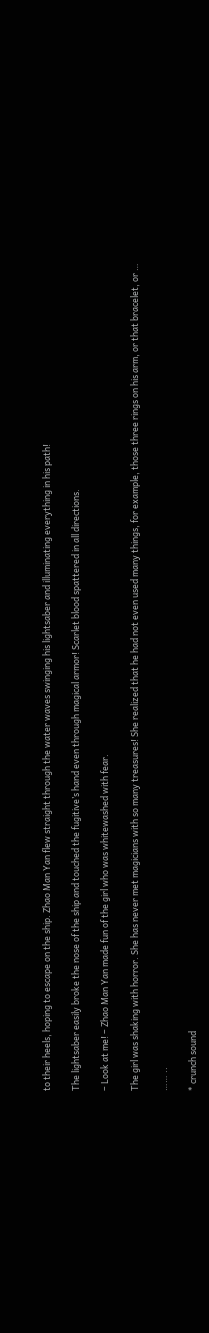to their heels, hoping to escape on the ship. Zhao Man Yan flew straight through the water waves swinging his lightsaber and illuminating everything in his path!

The lightsaber easily broke the nose of the ship and touched the fugitive’s hand even through magical armor! Scarlet blood spattered in all directions.

– Look at me! – Zhao Man Yan made fun of the girl who was whitewashed with fear.

The girl was shaking with horror. She has never met magicians with so many treasures! She realized that he had not even used many things, for example, those three rings on his arm, or that bracelet, or …

…… ..

* crunch sound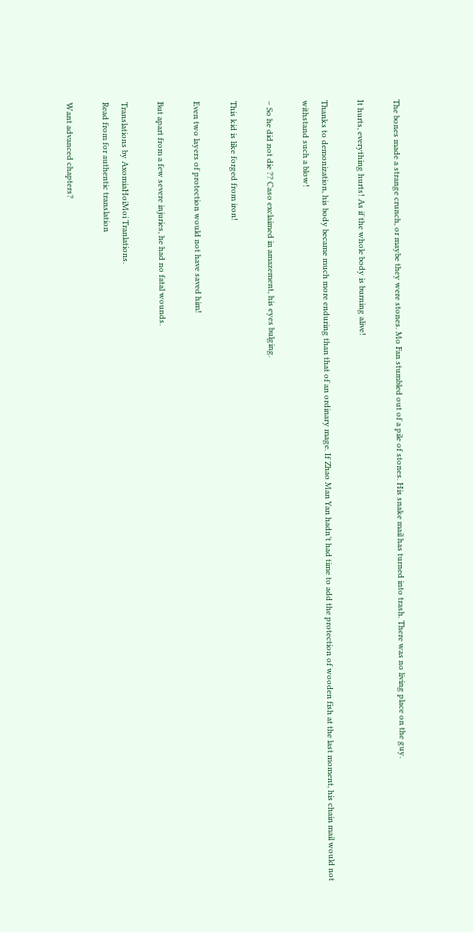The bones made a strange crunch, or maybe they were stones. Mo Fan stumbled out of a pile of stones. His snake mail has turned into trash. There was no living place on the guy.

It hurts, everything hurts! As if the whole body is burning alive!

Thanks to demonization, his body became much more enduring than that of an ordinary mage. If Zhao Man Yan hadn’t had time to add the protection of wooden fish at the last moment, his chain mail would not withstand such a blow!

– So he did not die ?? Caso exclaimed in amazement, his eyes bulging.

This kid is like forged from iron!

Even two layers of protection would not have saved him!

But apart from a few severe injuries, he had no fatal wounds.

Translations by AxomiaHoiMoi Tranlations.
Read from for authentic translation

Want advanced chapters?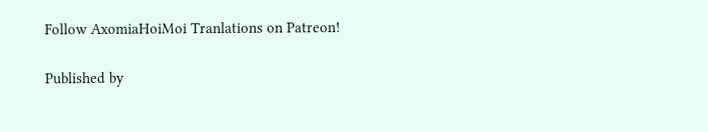Follow AxomiaHoiMoi Tranlations on Patreon!

Published by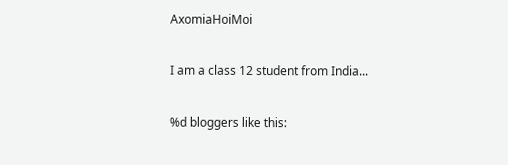AxomiaHoiMoi

I am a class 12 student from India...

%d bloggers like this: